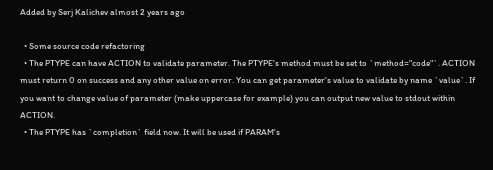Added by Serj Kalichev almost 2 years ago

  • Some source code refactoring
  • The PTYPE can have ACTION to validate parameter. The PTYPE's method must be set to `method="code"`. ACTION must return 0 on success and any other value on error. You can get parameter's value to validate by name `value`. If you want to change value of parameter (make uppercase for example) you can output new value to stdout within ACTION.
  • The PTYPE has `completion` field now. It will be used if PARAM's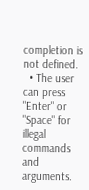completion is not defined.
  • The user can press "Enter" or "Space" for illegal commands and arguments.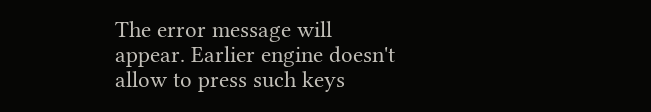The error message will appear. Earlier engine doesn't allow to press such keys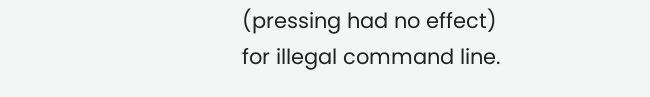(pressing had no effect) for illegal command line.